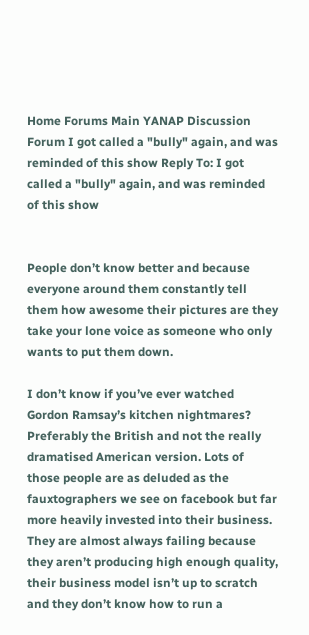Home Forums Main YANAP Discussion Forum I got called a "bully" again, and was reminded of this show Reply To: I got called a "bully" again, and was reminded of this show


People don’t know better and because everyone around them constantly tell them how awesome their pictures are they take your lone voice as someone who only wants to put them down.

I don’t know if you’ve ever watched Gordon Ramsay’s kitchen nightmares? Preferably the British and not the really dramatised American version. Lots of those people are as deluded as the fauxtographers we see on facebook but far more heavily invested into their business. They are almost always failing because they aren’t producing high enough quality, their business model isn’t up to scratch and they don’t know how to run a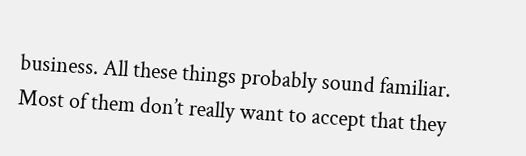business. All these things probably sound familiar. Most of them don’t really want to accept that they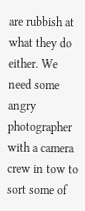are rubbish at what they do either. We need some angry photographer with a camera crew in tow to sort some of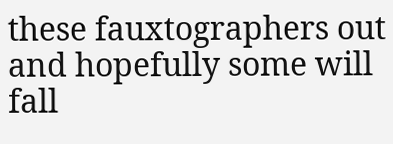these fauxtographers out and hopefully some will fall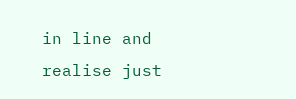in line and realise just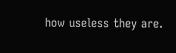how useless they are.